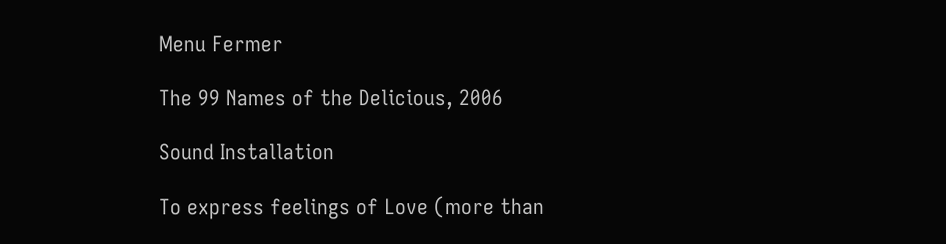Menu Fermer

The 99 Names of the Delicious, 2006

Sound Installation

To express feelings of Love (more than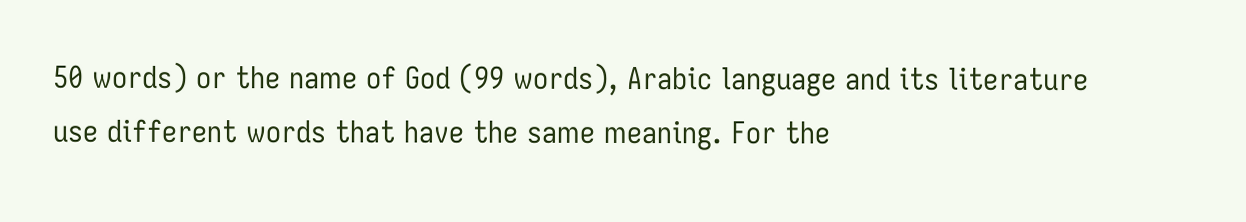50 words) or the name of God (99 words), Arabic language and its literature use different words that have the same meaning. For the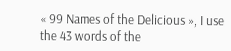« 99 Names of the Delicious », I use the 43 words of the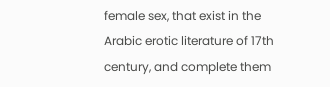female sex, that exist in the Arabic erotic literature of 17th century, and complete them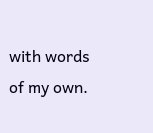with words of my own.